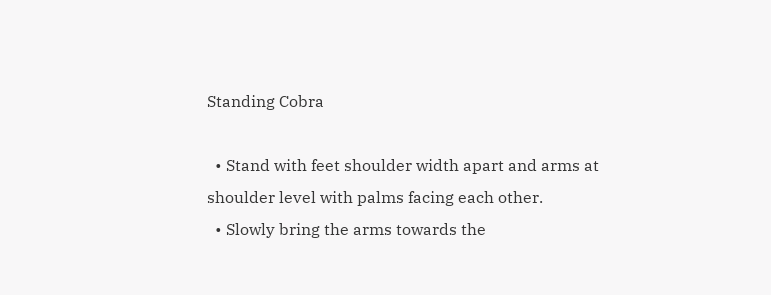Standing Cobra

  • Stand with feet shoulder width apart and arms at shoulder level with palms facing each other.
  • Slowly bring the arms towards the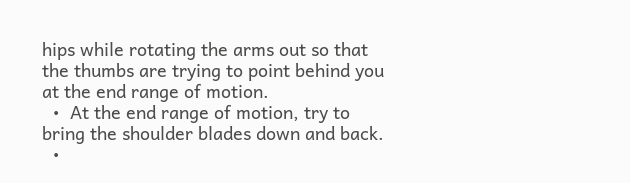hips while rotating the arms out so that the thumbs are trying to point behind you at the end range of motion.
  •  At the end range of motion, try to bring the shoulder blades down and back.
  •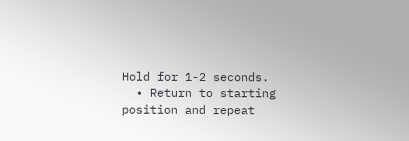Hold for 1-2 seconds.
  • Return to starting position and repeat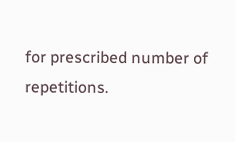for prescribed number of repetitions.